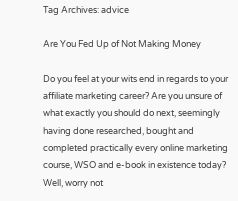Tag Archives: advice

Are You Fed Up of Not Making Money

Do you feel at your wits end in regards to your affiliate marketing career? Are you unsure of what exactly you should do next, seemingly having done researched, bought and completed practically every online marketing course, WSO and e-book in existence today? Well, worry not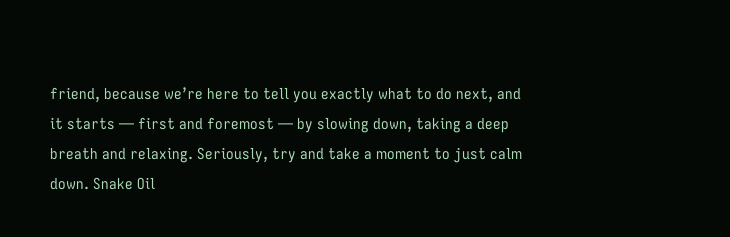friend, because we’re here to tell you exactly what to do next, and it starts — first and foremost — by slowing down, taking a deep breath and relaxing. Seriously, try and take a moment to just calm down. Snake Oil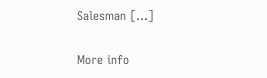Salesman […]

More info